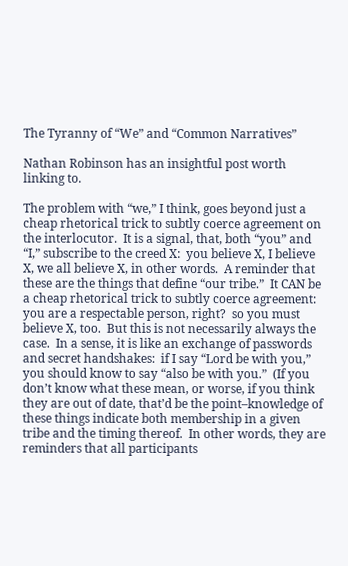The Tyranny of “We” and “Common Narratives”

Nathan Robinson has an insightful post worth linking to.

The problem with “we,” I think, goes beyond just a cheap rhetorical trick to subtly coerce agreement on the interlocutor.  It is a signal, that, both “you” and “I,” subscribe to the creed X:  you believe X, I believe X, we all believe X, in other words.  A reminder that these are the things that define “our tribe.”  It CAN be a cheap rhetorical trick to subtly coerce agreement:  you are a respectable person, right?  so you must believe X, too.  But this is not necessarily always the case.  In a sense, it is like an exchange of passwords and secret handshakes:  if I say “Lord be with you,” you should know to say “also be with you.”  (If you don’t know what these mean, or worse, if you think they are out of date, that’d be the point–knowledge of these things indicate both membership in a given tribe and the timing thereof.  In other words, they are reminders that all participants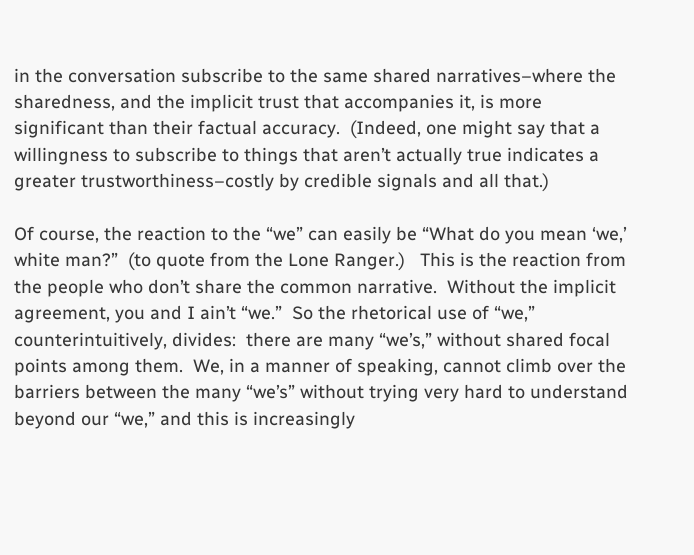in the conversation subscribe to the same shared narratives–where the sharedness, and the implicit trust that accompanies it, is more significant than their factual accuracy.  (Indeed, one might say that a willingness to subscribe to things that aren’t actually true indicates a greater trustworthiness–costly by credible signals and all that.)

Of course, the reaction to the “we” can easily be “What do you mean ‘we,’ white man?”  (to quote from the Lone Ranger.)   This is the reaction from the people who don’t share the common narrative.  Without the implicit agreement, you and I ain’t “we.”  So the rhetorical use of “we,” counterintuitively, divides:  there are many “we’s,” without shared focal points among them.  We, in a manner of speaking, cannot climb over the barriers between the many “we’s” without trying very hard to understand beyond our “we,” and this is increasingly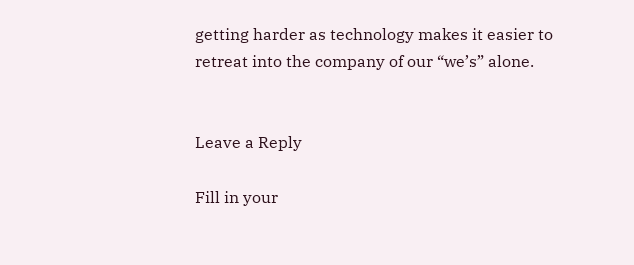getting harder as technology makes it easier to retreat into the company of our “we’s” alone.


Leave a Reply

Fill in your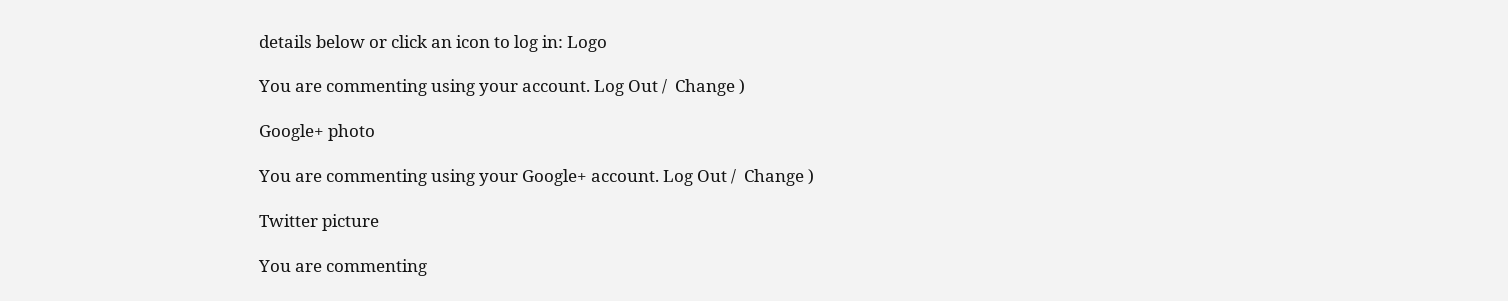details below or click an icon to log in: Logo

You are commenting using your account. Log Out /  Change )

Google+ photo

You are commenting using your Google+ account. Log Out /  Change )

Twitter picture

You are commenting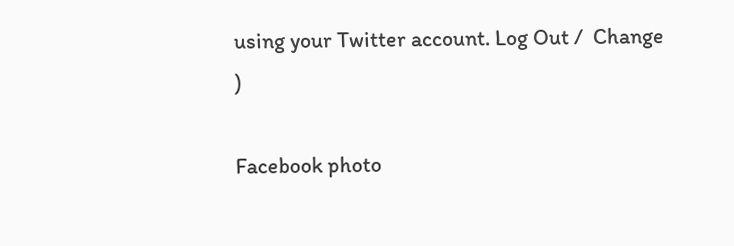using your Twitter account. Log Out /  Change )

Facebook photo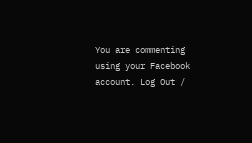You are commenting using your Facebook account. Log Out /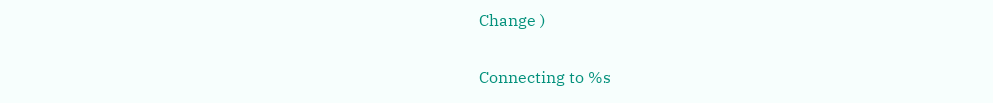Change )


Connecting to %s